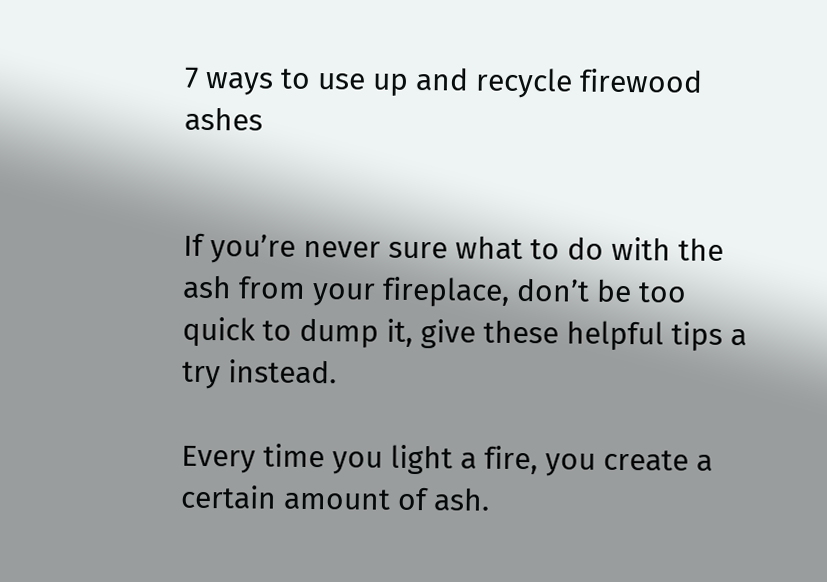7 ways to use up and recycle firewood ashes


If you’re never sure what to do with the ash from your fireplace, don’t be too quick to dump it, give these helpful tips a try instead.

Every time you light a fire, you create a certain amount of ash.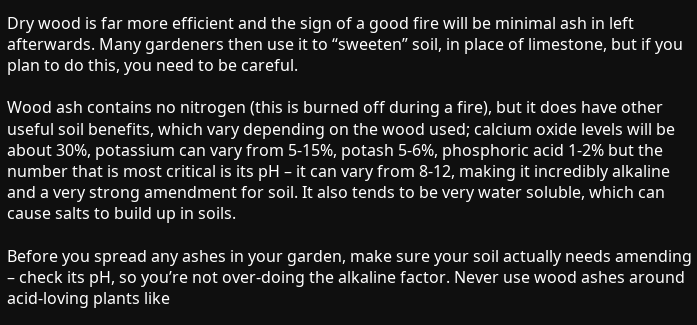Dry wood is far more efficient and the sign of a good fire will be minimal ash in left afterwards. Many gardeners then use it to “sweeten” soil, in place of limestone, but if you plan to do this, you need to be careful.

Wood ash contains no nitrogen (this is burned off during a fire), but it does have other useful soil benefits, which vary depending on the wood used; calcium oxide levels will be about 30%, potassium can vary from 5-15%, potash 5-6%, phosphoric acid 1-2% but the number that is most critical is its pH – it can vary from 8-12, making it incredibly alkaline and a very strong amendment for soil. It also tends to be very water soluble, which can cause salts to build up in soils.

Before you spread any ashes in your garden, make sure your soil actually needs amending – check its pH, so you’re not over-doing the alkaline factor. Never use wood ashes around acid-loving plants like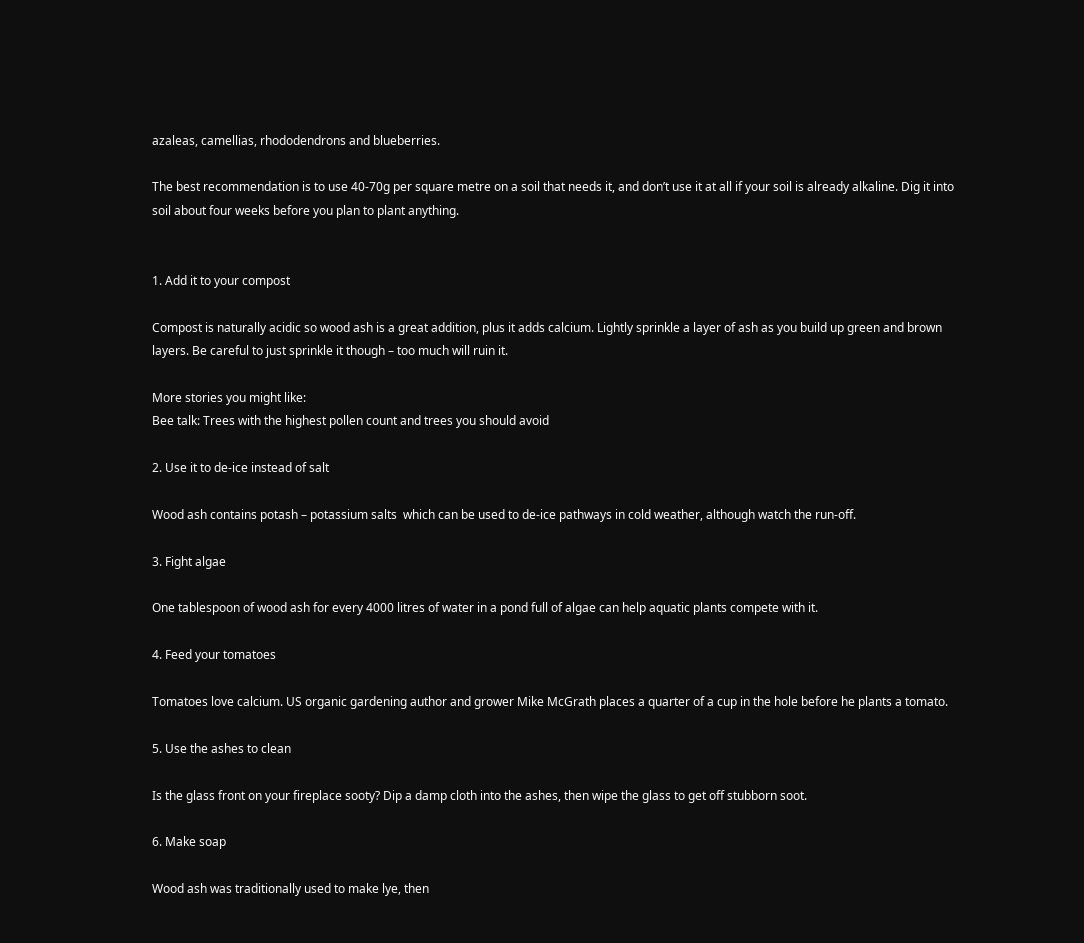azaleas, camellias, rhododendrons and blueberries.

The best recommendation is to use 40-70g per square metre on a soil that needs it, and don’t use it at all if your soil is already alkaline. Dig it into soil about four weeks before you plan to plant anything.


1. Add it to your compost

Compost is naturally acidic so wood ash is a great addition, plus it adds calcium. Lightly sprinkle a layer of ash as you build up green and brown layers. Be careful to just sprinkle it though – too much will ruin it.

More stories you might like:
Bee talk: Trees with the highest pollen count and trees you should avoid

2. Use it to de-ice instead of salt

Wood ash contains potash – potassium salts  which can be used to de-ice pathways in cold weather, although watch the run-off.

3. Fight algae

One tablespoon of wood ash for every 4000 litres of water in a pond full of algae can help aquatic plants compete with it.

4. Feed your tomatoes

Tomatoes love calcium. US organic gardening author and grower Mike McGrath places a quarter of a cup in the hole before he plants a tomato.

5. Use the ashes to clean

Is the glass front on your fireplace sooty? Dip a damp cloth into the ashes, then wipe the glass to get off stubborn soot.

6. Make soap

Wood ash was traditionally used to make lye, then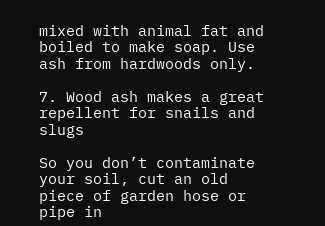mixed with animal fat and boiled to make soap. Use ash from hardwoods only.

7. Wood ash makes a great repellent for snails and slugs

So you don’t contaminate your soil, cut an old piece of garden hose or pipe in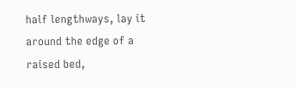half lengthways, lay it around the edge of a raised bed,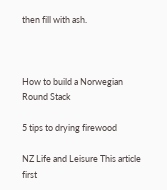then fill with ash.



How to build a Norwegian Round Stack

5 tips to drying firewood

NZ Life and Leisure This article first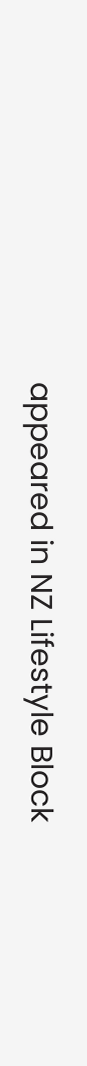appeared in NZ Lifestyle Block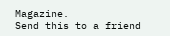Magazine.
Send this to a friend